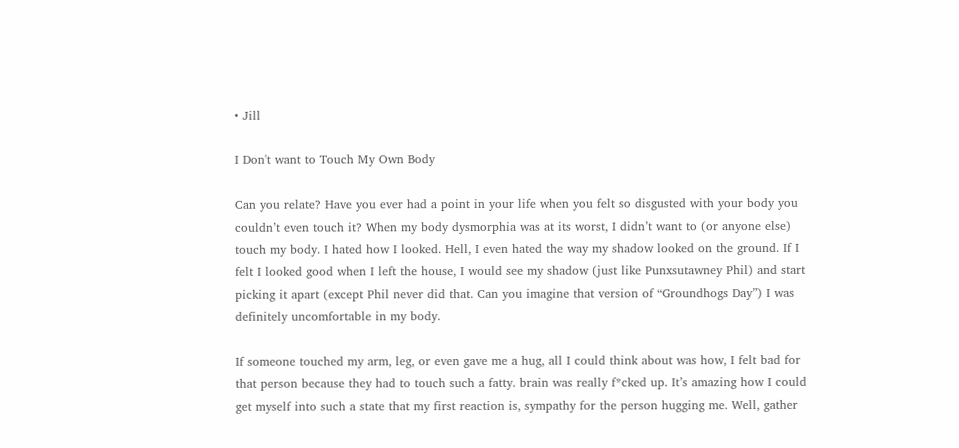• Jill

I Don't want to Touch My Own Body

Can you relate? Have you ever had a point in your life when you felt so disgusted with your body you couldn’t even touch it? When my body dysmorphia was at its worst, I didn’t want to (or anyone else) touch my body. I hated how I looked. Hell, I even hated the way my shadow looked on the ground. If I felt I looked good when I left the house, I would see my shadow (just like Punxsutawney Phil) and start picking it apart (except Phil never did that. Can you imagine that version of “Groundhogs Day”) I was definitely uncomfortable in my body.

If someone touched my arm, leg, or even gave me a hug, all I could think about was how, I felt bad for that person because they had to touch such a fatty. brain was really f*cked up. It’s amazing how I could get myself into such a state that my first reaction is, sympathy for the person hugging me. Well, gather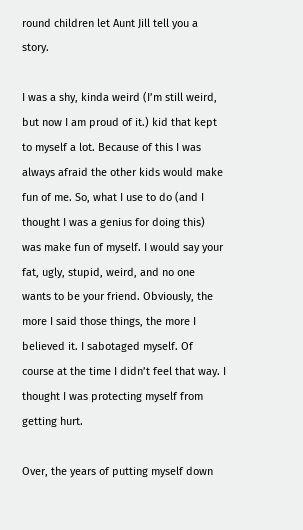round children let Aunt Jill tell you a story.

I was a shy, kinda weird (I’m still weird, but now I am proud of it.) kid that kept to myself a lot. Because of this I was always afraid the other kids would make fun of me. So, what I use to do (and I thought I was a genius for doing this) was make fun of myself. I would say your fat, ugly, stupid, weird, and no one wants to be your friend. Obviously, the more I said those things, the more I believed it. I sabotaged myself. Of course at the time I didn’t feel that way. I thought I was protecting myself from getting hurt.

Over, the years of putting myself down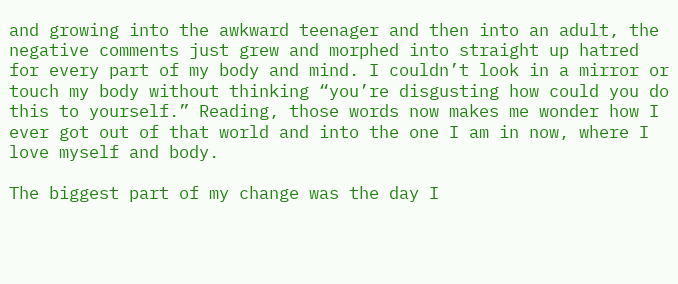and growing into the awkward teenager and then into an adult, the negative comments just grew and morphed into straight up hatred for every part of my body and mind. I couldn’t look in a mirror or touch my body without thinking “you’re disgusting how could you do this to yourself.” Reading, those words now makes me wonder how I ever got out of that world and into the one I am in now, where I love myself and body.

The biggest part of my change was the day I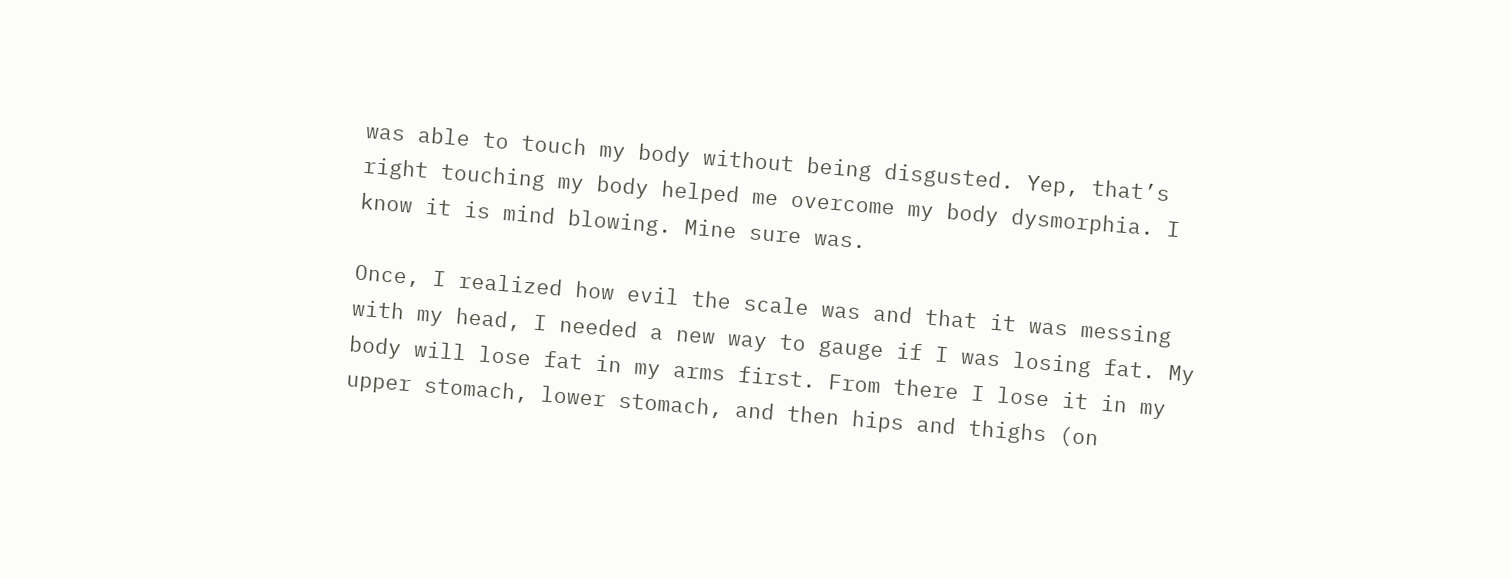was able to touch my body without being disgusted. Yep, that’s right touching my body helped me overcome my body dysmorphia. I know it is mind blowing. Mine sure was.

Once, I realized how evil the scale was and that it was messing with my head, I needed a new way to gauge if I was losing fat. My body will lose fat in my arms first. From there I lose it in my upper stomach, lower stomach, and then hips and thighs (on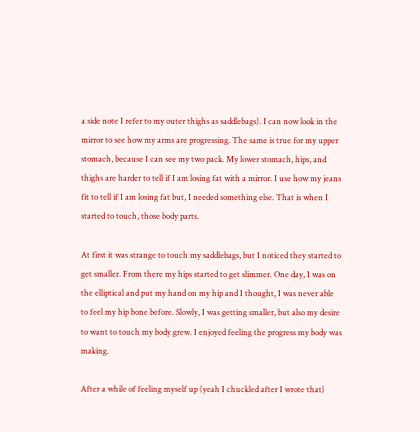a side note I refer to my outer thighs as saddlebags). I can now look in the mirror to see how my arms are progressing. The same is true for my upper stomach, because I can see my two pack. My lower stomach, hips, and thighs are harder to tell if I am losing fat with a mirror. I use how my jeans fit to tell if I am losing fat but, I needed something else. That is when I started to touch, those body parts.

At first it was strange to touch my saddlebags, but I noticed they started to get smaller. From there my hips started to get slimmer. One day, I was on the elliptical and put my hand on my hip and I thought, I was never able to feel my hip bone before. Slowly, I was getting smaller, but also my desire to want to touch my body grew. I enjoyed feeling the progress my body was making.

After a while of feeling myself up (yeah I chuckled after I wrote that)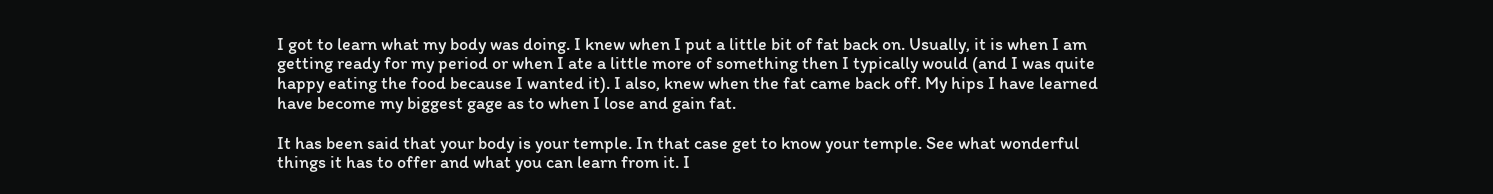I got to learn what my body was doing. I knew when I put a little bit of fat back on. Usually, it is when I am getting ready for my period or when I ate a little more of something then I typically would (and I was quite happy eating the food because I wanted it). I also, knew when the fat came back off. My hips I have learned have become my biggest gage as to when I lose and gain fat.

It has been said that your body is your temple. In that case get to know your temple. See what wonderful things it has to offer and what you can learn from it. I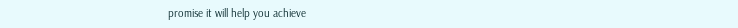promise it will help you achieve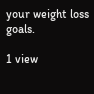your weight loss goals.

1 view